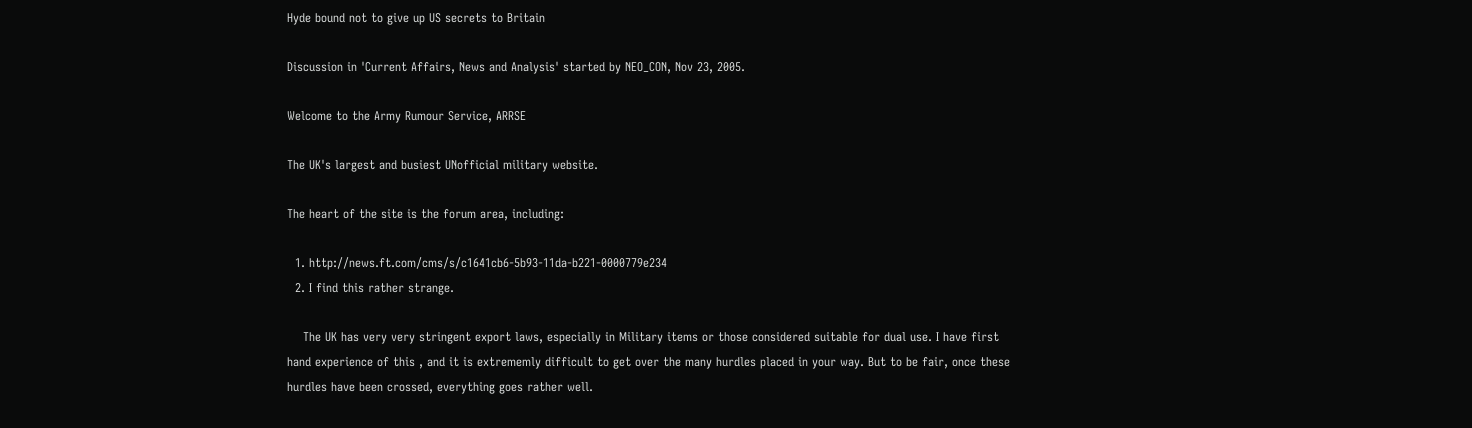Hyde bound not to give up US secrets to Britain

Discussion in 'Current Affairs, News and Analysis' started by NEO_CON, Nov 23, 2005.

Welcome to the Army Rumour Service, ARRSE

The UK's largest and busiest UNofficial military website.

The heart of the site is the forum area, including:

  1. http://news.ft.com/cms/s/c1641cb6-5b93-11da-b221-0000779e234
  2. I find this rather strange.

    The UK has very very stringent export laws, especially in Military items or those considered suitable for dual use. I have first hand experience of this , and it is extrememly difficult to get over the many hurdles placed in your way. But to be fair, once these hurdles have been crossed, everything goes rather well.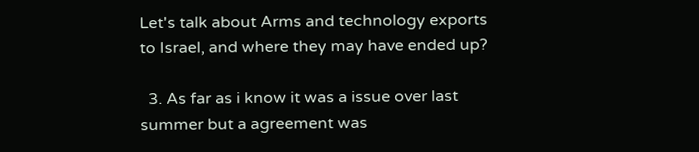Let's talk about Arms and technology exports to Israel, and where they may have ended up?

  3. As far as i know it was a issue over last summer but a agreement was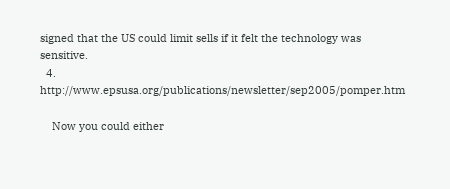signed that the US could limit sells if it felt the technology was sensitive.
  4. http://www.epsusa.org/publications/newsletter/sep2005/pomper.htm

    Now you could either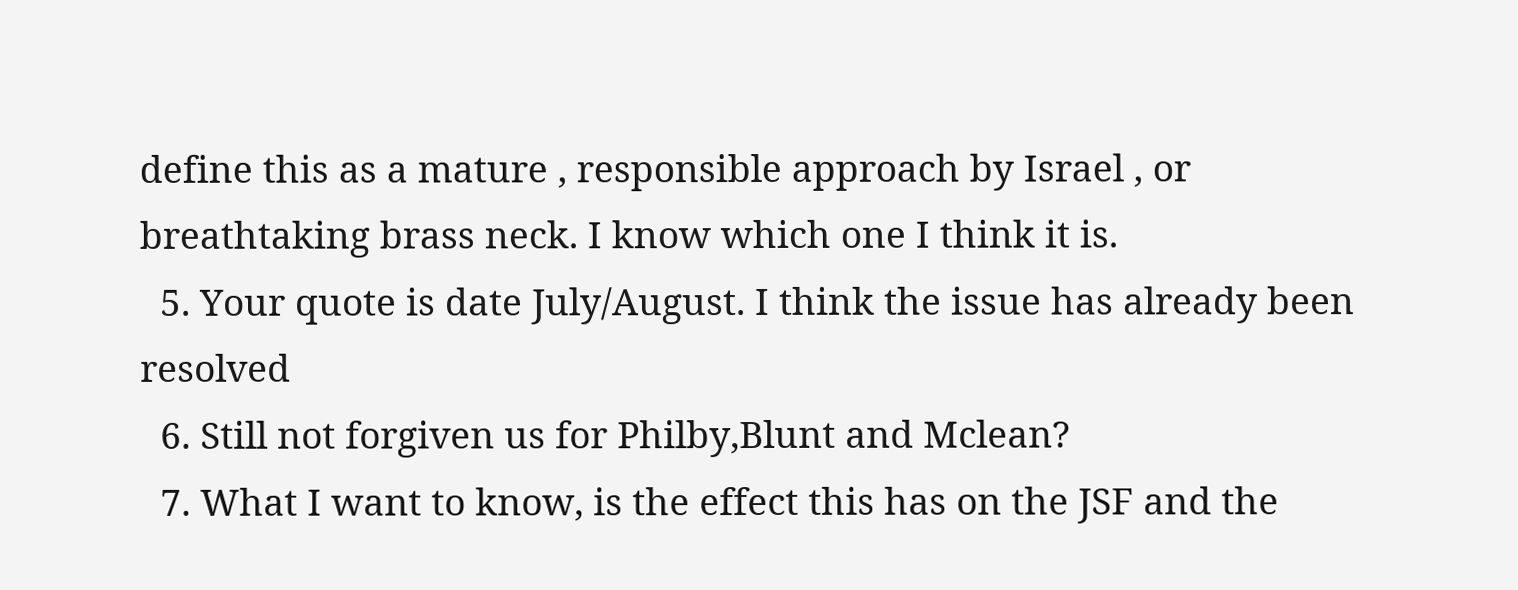define this as a mature , responsible approach by Israel , or breathtaking brass neck. I know which one I think it is.
  5. Your quote is date July/August. I think the issue has already been resolved
  6. Still not forgiven us for Philby,Blunt and Mclean?
  7. What I want to know, is the effect this has on the JSF and the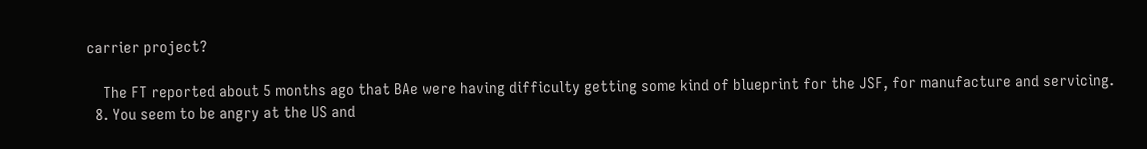carrier project?

    The FT reported about 5 months ago that BAe were having difficulty getting some kind of blueprint for the JSF, for manufacture and servicing.
  8. You seem to be angry at the US and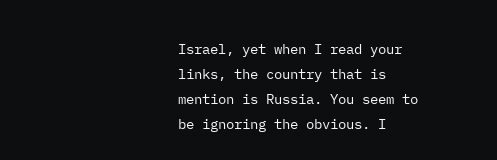Israel, yet when I read your links, the country that is mention is Russia. You seem to be ignoring the obvious. I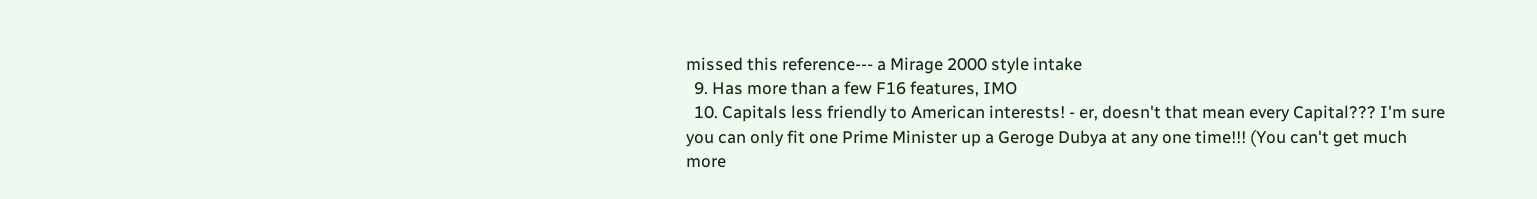missed this reference--- a Mirage 2000 style intake
  9. Has more than a few F16 features, IMO
  10. Capitals less friendly to American interests! - er, doesn't that mean every Capital??? I'm sure you can only fit one Prime Minister up a Geroge Dubya at any one time!!! (You can't get much more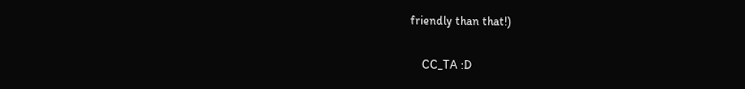friendly than that!)

    CC_TA :D